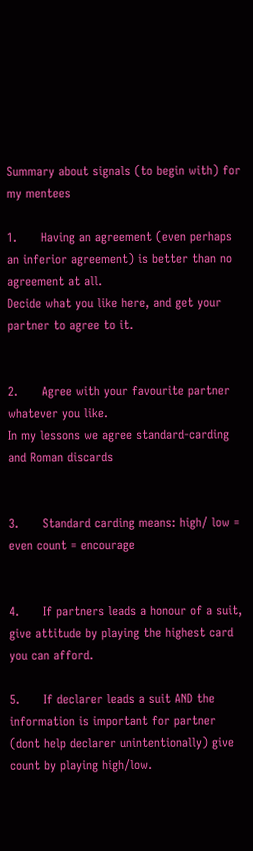Summary about signals (to begin with) for my mentees

1.      Having an agreement (even perhaps an inferior agreement) is better than no agreement at all.
Decide what you like here, and get your partner to agree to it.


2.      Agree with your favourite partner whatever you like.
In my lessons we agree standard-carding and Roman discards


3.      Standard carding means: high/ low = even count = encourage


4.      If partners leads a honour of a suit, give attitude by playing the highest card you can afford.

5.      If declarer leads a suit AND the information is important for partner (dont help declarer unintentionally) give count by playing high/low.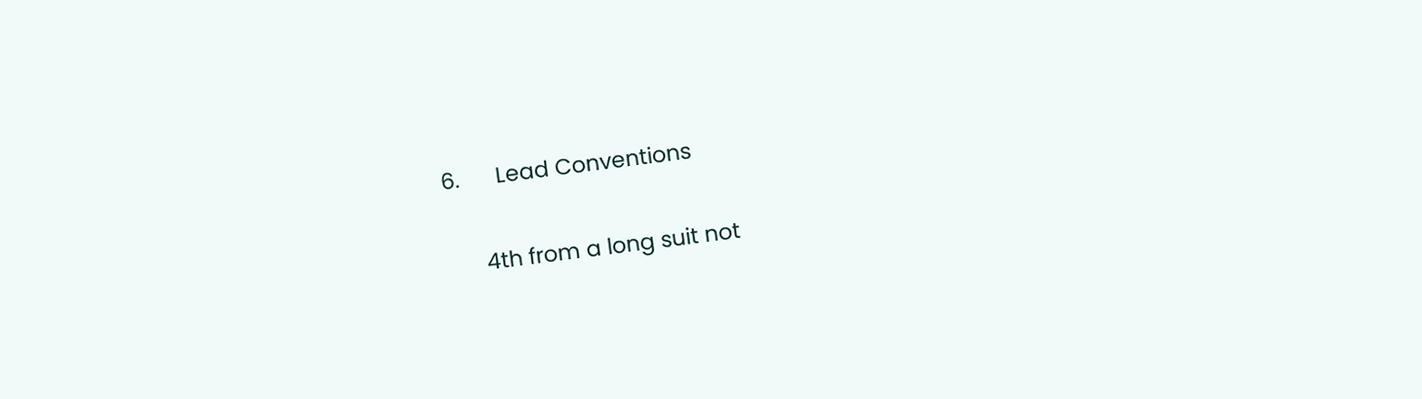6.      Lead Conventions

      4th from a long suit not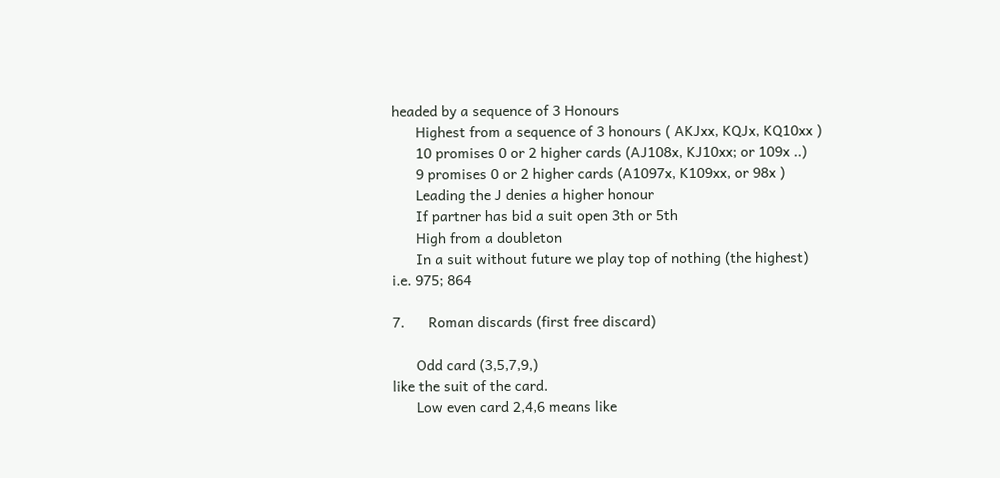headed by a sequence of 3 Honours
      Highest from a sequence of 3 honours ( AKJxx, KQJx, KQ10xx )
      10 promises 0 or 2 higher cards (AJ108x, KJ10xx; or 109x ..)
      9 promises 0 or 2 higher cards (A1097x, K109xx, or 98x )
      Leading the J denies a higher honour
      If partner has bid a suit open 3th or 5th
      High from a doubleton
      In a suit without future we play top of nothing (the highest)
i.e. 975; 864

7.      Roman discards (first free discard)

      Odd card (3,5,7,9,)
like the suit of the card.
      Low even card 2,4,6 means like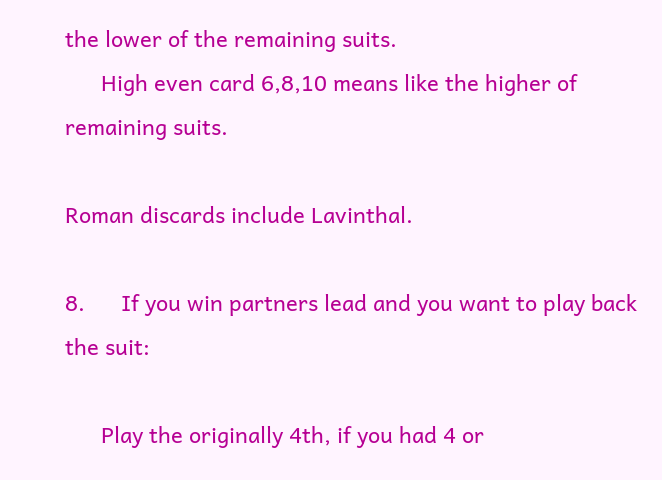the lower of the remaining suits.
      High even card 6,8,10 means like the higher of remaining suits.

Roman discards include Lavinthal.

8.      If you win partners lead and you want to play back the suit:

      Play the originally 4th, if you had 4 or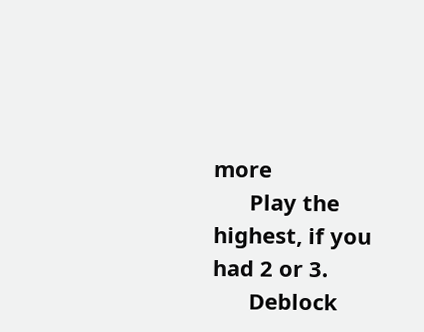more
      Play the highest, if you had 2 or 3.
      Deblock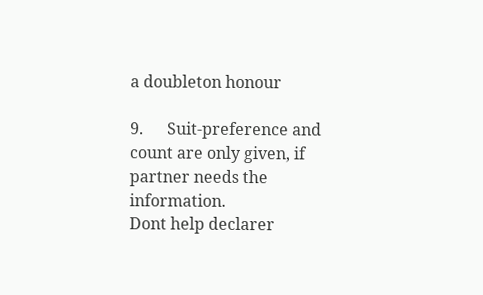a doubleton honour

9.      Suit-preference and count are only given, if partner needs the information.
Dont help declarer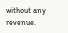without any revenue.